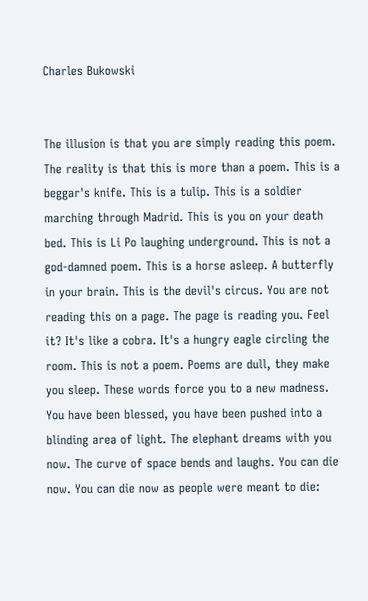Charles Bukowski


The illusion is that you are simply reading this poem. The reality is that this is more than a poem. This is a beggar's knife. This is a tulip. This is a soldier marching through Madrid. This is you on your death bed. This is Li Po laughing underground. This is not a god-damned poem. This is a horse asleep. A butterfly in your brain. This is the devil's circus. You are not reading this on a page. The page is reading you. Feel it? It's like a cobra. It's a hungry eagle circling the room. This is not a poem. Poems are dull, they make you sleep. These words force you to a new madness. You have been blessed, you have been pushed into a blinding area of light. The elephant dreams with you now. The curve of space bends and laughs. You can die now. You can die now as people were meant to die: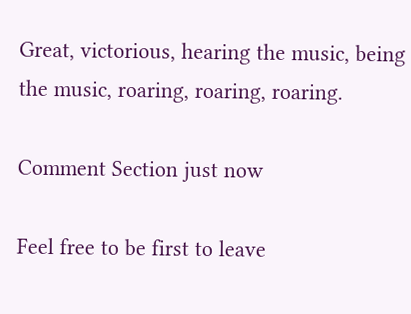Great, victorious, hearing the music, being the music, roaring, roaring, roaring.

Comment Section just now

Feel free to be first to leave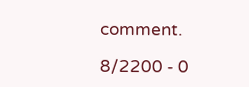comment.

8/2200 - 0